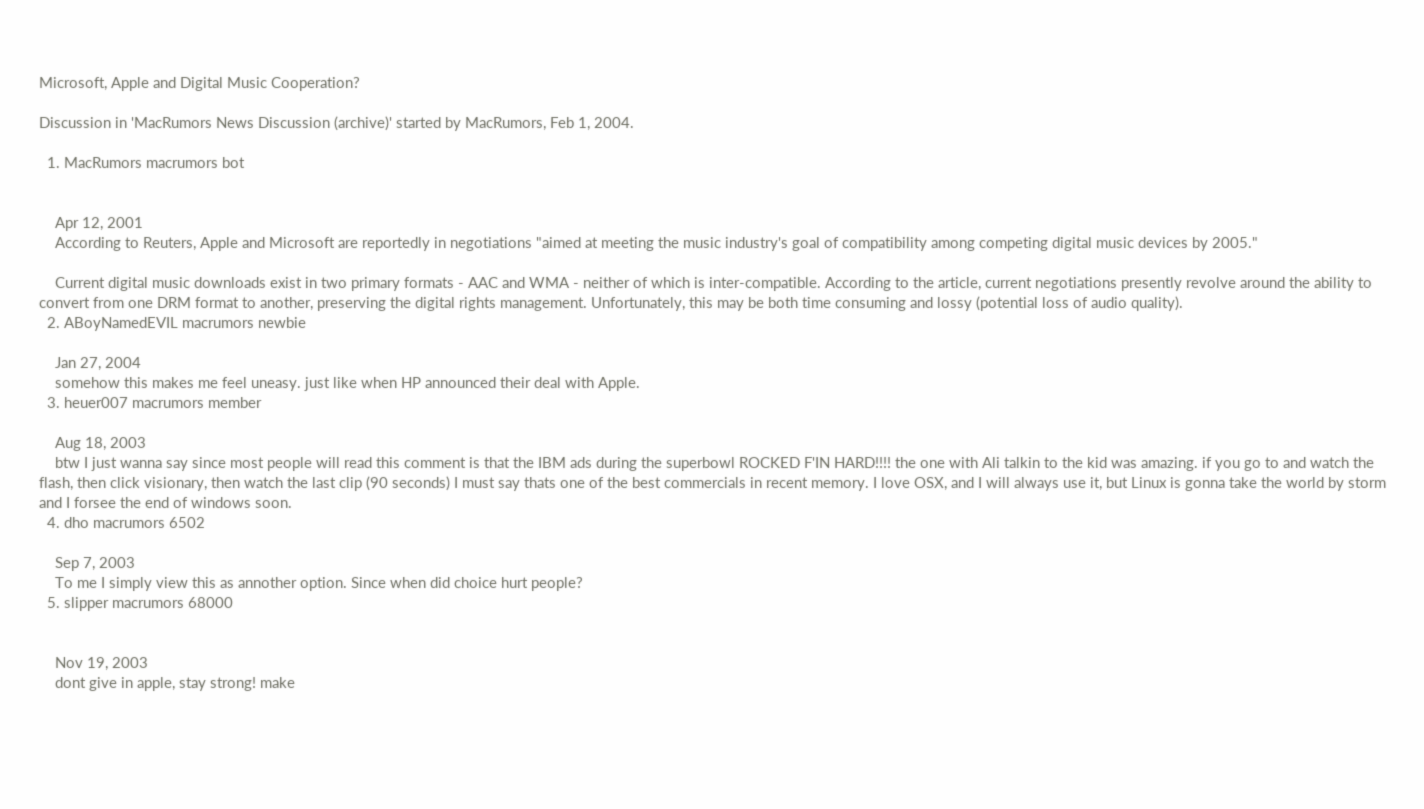Microsoft, Apple and Digital Music Cooperation?

Discussion in 'MacRumors News Discussion (archive)' started by MacRumors, Feb 1, 2004.

  1. MacRumors macrumors bot


    Apr 12, 2001
    According to Reuters, Apple and Microsoft are reportedly in negotiations "aimed at meeting the music industry's goal of compatibility among competing digital music devices by 2005."

    Current digital music downloads exist in two primary formats - AAC and WMA - neither of which is inter-compatible. According to the article, current negotiations presently revolve around the ability to convert from one DRM format to another, preserving the digital rights management. Unfortunately, this may be both time consuming and lossy (potential loss of audio quality).
  2. ABoyNamedEVIL macrumors newbie

    Jan 27, 2004
    somehow this makes me feel uneasy. just like when HP announced their deal with Apple.
  3. heuer007 macrumors member

    Aug 18, 2003
    btw I just wanna say since most people will read this comment is that the IBM ads during the superbowl ROCKED F'IN HARD!!!! the one with Ali talkin to the kid was amazing. if you go to and watch the flash, then click visionary, then watch the last clip (90 seconds) I must say thats one of the best commercials in recent memory. I love OSX, and I will always use it, but Linux is gonna take the world by storm and I forsee the end of windows soon.
  4. dho macrumors 6502

    Sep 7, 2003
    To me I simply view this as annother option. Since when did choice hurt people?
  5. slipper macrumors 68000


    Nov 19, 2003
    dont give in apple, stay strong! make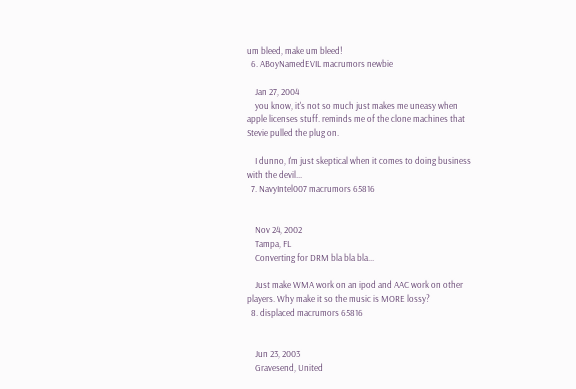um bleed, make um bleed!
  6. ABoyNamedEVIL macrumors newbie

    Jan 27, 2004
    you know, it's not so much just makes me uneasy when apple licenses stuff. reminds me of the clone machines that Stevie pulled the plug on.

    I dunno, I'm just skeptical when it comes to doing business with the devil...
  7. NavyIntel007 macrumors 65816


    Nov 24, 2002
    Tampa, FL
    Converting for DRM bla bla bla...

    Just make WMA work on an ipod and AAC work on other players. Why make it so the music is MORE lossy?
  8. displaced macrumors 65816


    Jun 23, 2003
    Gravesend, United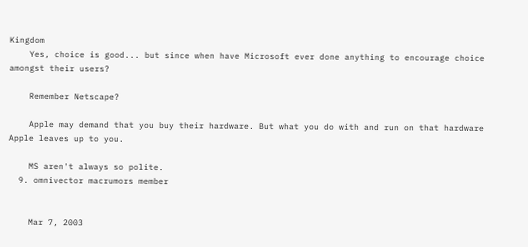Kingdom
    Yes, choice is good... but since when have Microsoft ever done anything to encourage choice amongst their users?

    Remember Netscape?

    Apple may demand that you buy their hardware. But what you do with and run on that hardware Apple leaves up to you.

    MS aren't always so polite.
  9. omnivector macrumors member


    Mar 7, 2003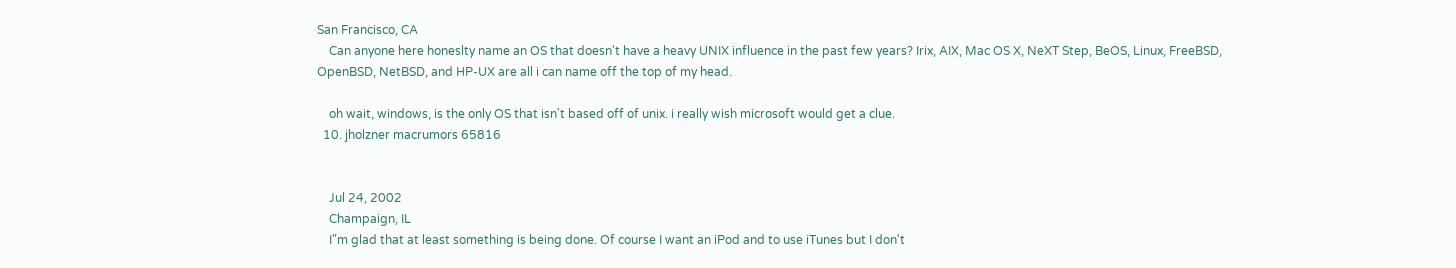San Francisco, CA
    Can anyone here honeslty name an OS that doesn't have a heavy UNIX influence in the past few years? Irix, AIX, Mac OS X, NeXT Step, BeOS, Linux, FreeBSD, OpenBSD, NetBSD, and HP-UX are all i can name off the top of my head.

    oh wait, windows, is the only OS that isn't based off of unix. i really wish microsoft would get a clue.
  10. jholzner macrumors 65816


    Jul 24, 2002
    Champaign, IL
    I"m glad that at least something is being done. Of course I want an iPod and to use iTunes but I don't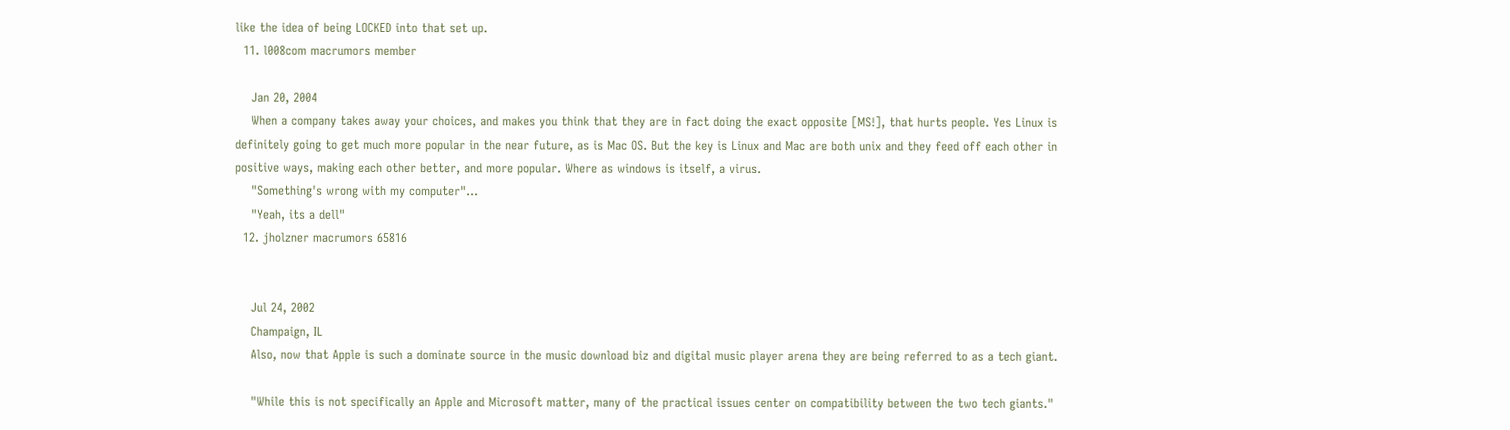like the idea of being LOCKED into that set up.
  11. l008com macrumors member

    Jan 20, 2004
    When a company takes away your choices, and makes you think that they are in fact doing the exact opposite [MS!], that hurts people. Yes Linux is definitely going to get much more popular in the near future, as is Mac OS. But the key is Linux and Mac are both unix and they feed off each other in positive ways, making each other better, and more popular. Where as windows is itself, a virus.
    "Something's wrong with my computer"...
    "Yeah, its a dell"
  12. jholzner macrumors 65816


    Jul 24, 2002
    Champaign, IL
    Also, now that Apple is such a dominate source in the music download biz and digital music player arena they are being referred to as a tech giant.

    "While this is not specifically an Apple and Microsoft matter, many of the practical issues center on compatibility between the two tech giants."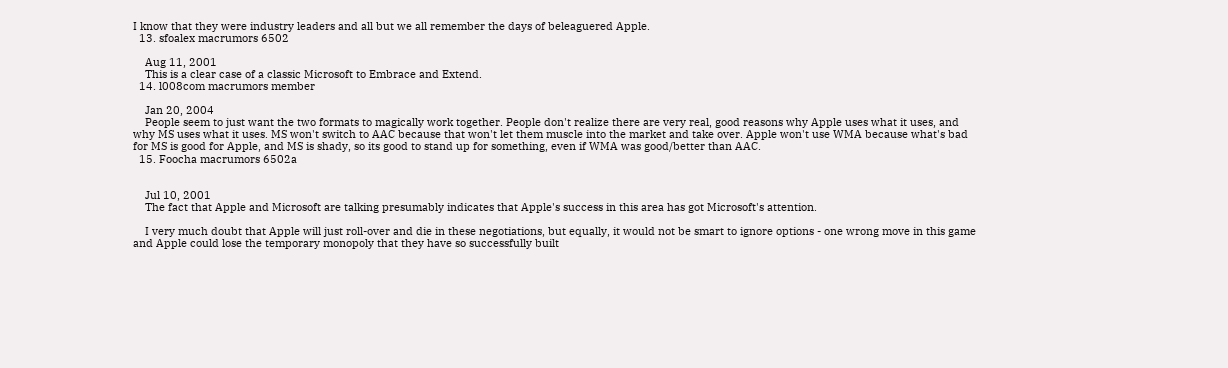I know that they were industry leaders and all but we all remember the days of beleaguered Apple.
  13. sfoalex macrumors 6502

    Aug 11, 2001
    This is a clear case of a classic Microsoft to Embrace and Extend.
  14. l008com macrumors member

    Jan 20, 2004
    People seem to just want the two formats to magically work together. People don't realize there are very real, good reasons why Apple uses what it uses, and why MS uses what it uses. MS won't switch to AAC because that won't let them muscle into the market and take over. Apple won't use WMA because what's bad for MS is good for Apple, and MS is shady, so its good to stand up for something, even if WMA was good/better than AAC.
  15. Foocha macrumors 6502a


    Jul 10, 2001
    The fact that Apple and Microsoft are talking presumably indicates that Apple's success in this area has got Microsoft's attention.

    I very much doubt that Apple will just roll-over and die in these negotiations, but equally, it would not be smart to ignore options - one wrong move in this game and Apple could lose the temporary monopoly that they have so successfully built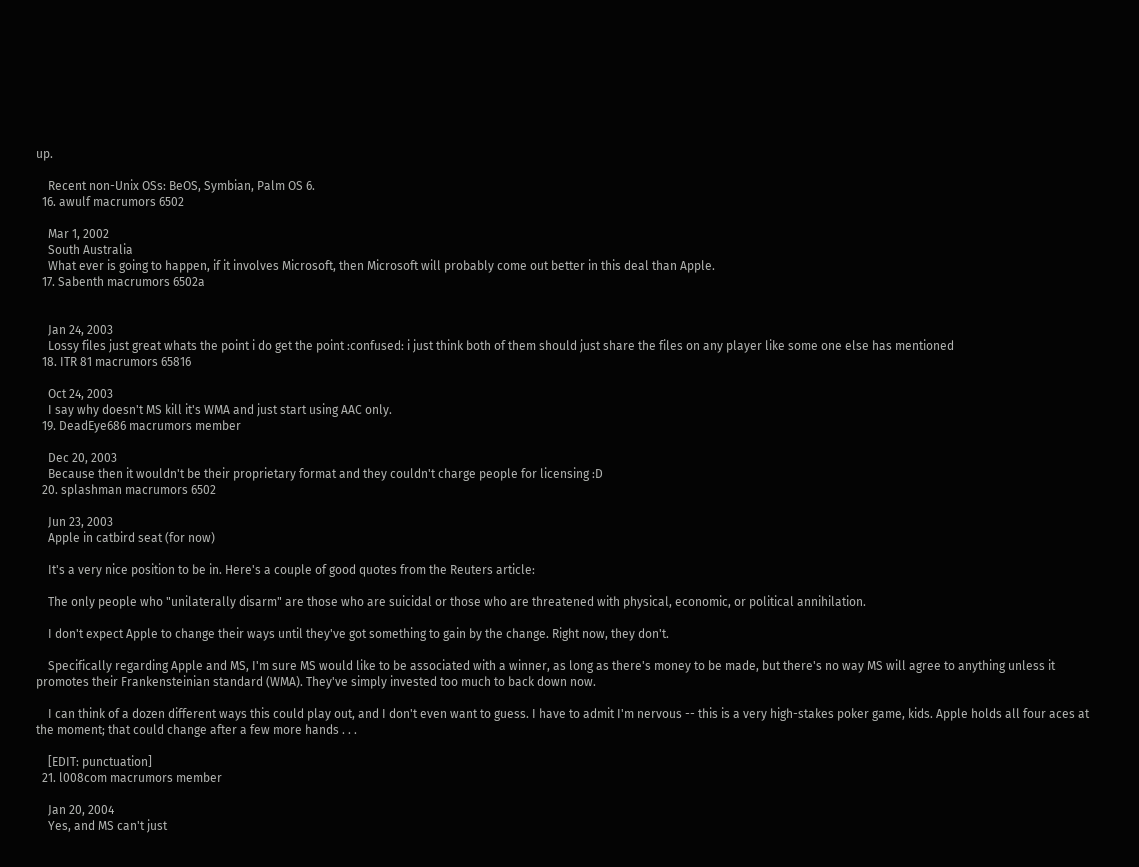up.

    Recent non-Unix OSs: BeOS, Symbian, Palm OS 6.
  16. awulf macrumors 6502

    Mar 1, 2002
    South Australia
    What ever is going to happen, if it involves Microsoft, then Microsoft will probably come out better in this deal than Apple.
  17. Sabenth macrumors 6502a


    Jan 24, 2003
    Lossy files just great whats the point i do get the point :confused: i just think both of them should just share the files on any player like some one else has mentioned
  18. ITR 81 macrumors 65816

    Oct 24, 2003
    I say why doesn't MS kill it's WMA and just start using AAC only.
  19. DeadEye686 macrumors member

    Dec 20, 2003
    Because then it wouldn't be their proprietary format and they couldn't charge people for licensing :D
  20. splashman macrumors 6502

    Jun 23, 2003
    Apple in catbird seat (for now)

    It's a very nice position to be in. Here's a couple of good quotes from the Reuters article:

    The only people who "unilaterally disarm" are those who are suicidal or those who are threatened with physical, economic, or political annihilation.

    I don't expect Apple to change their ways until they've got something to gain by the change. Right now, they don't.

    Specifically regarding Apple and MS, I'm sure MS would like to be associated with a winner, as long as there's money to be made, but there's no way MS will agree to anything unless it promotes their Frankensteinian standard (WMA). They've simply invested too much to back down now.

    I can think of a dozen different ways this could play out, and I don't even want to guess. I have to admit I'm nervous -- this is a very high-stakes poker game, kids. Apple holds all four aces at the moment; that could change after a few more hands . . .

    [EDIT: punctuation]
  21. l008com macrumors member

    Jan 20, 2004
    Yes, and MS can't just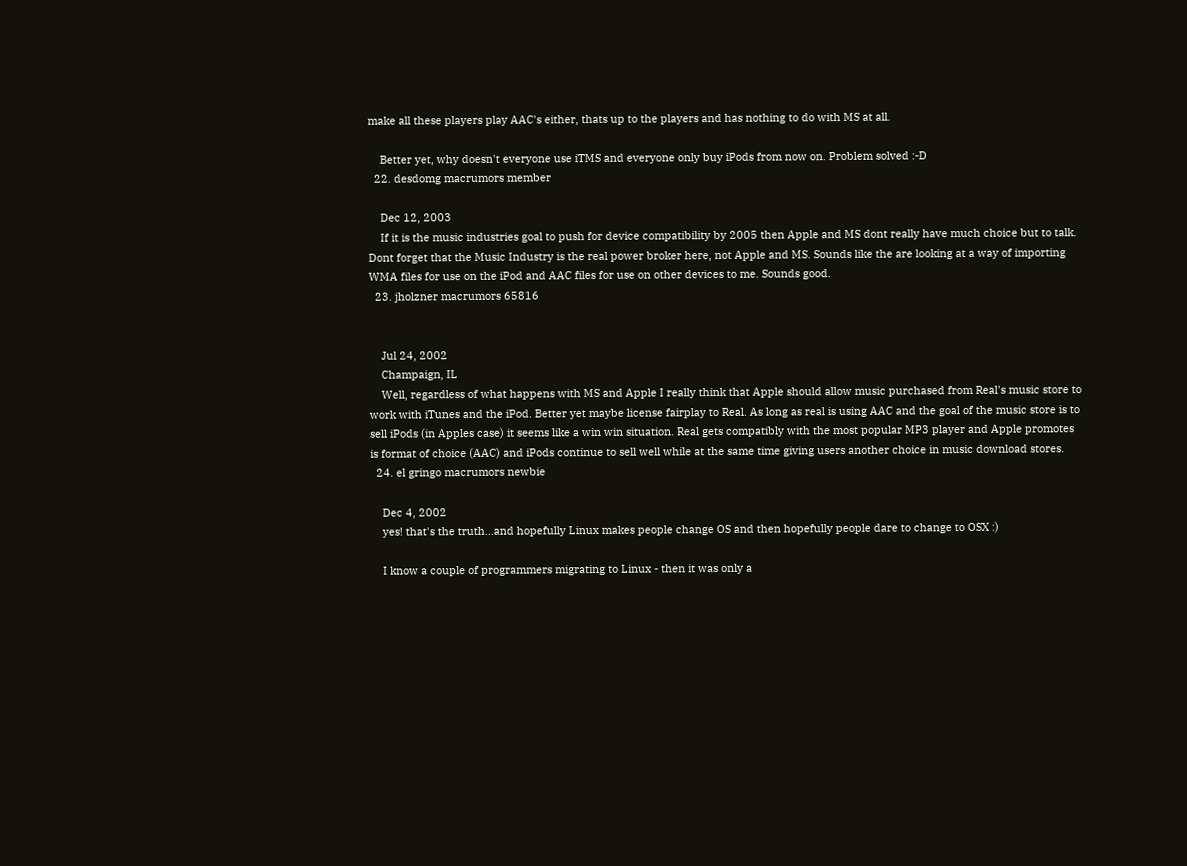make all these players play AAC's either, thats up to the players and has nothing to do with MS at all.

    Better yet, why doesn't everyone use iTMS and everyone only buy iPods from now on. Problem solved :-D
  22. desdomg macrumors member

    Dec 12, 2003
    If it is the music industries goal to push for device compatibility by 2005 then Apple and MS dont really have much choice but to talk. Dont forget that the Music Industry is the real power broker here, not Apple and MS. Sounds like the are looking at a way of importing WMA files for use on the iPod and AAC files for use on other devices to me. Sounds good.
  23. jholzner macrumors 65816


    Jul 24, 2002
    Champaign, IL
    Well, regardless of what happens with MS and Apple I really think that Apple should allow music purchased from Real's music store to work with iTunes and the iPod. Better yet maybe license fairplay to Real. As long as real is using AAC and the goal of the music store is to sell iPods (in Apples case) it seems like a win win situation. Real gets compatibly with the most popular MP3 player and Apple promotes is format of choice (AAC) and iPods continue to sell well while at the same time giving users another choice in music download stores.
  24. el gringo macrumors newbie

    Dec 4, 2002
    yes! that's the truth...and hopefully Linux makes people change OS and then hopefully people dare to change to OSX :)

    I know a couple of programmers migrating to Linux - then it was only a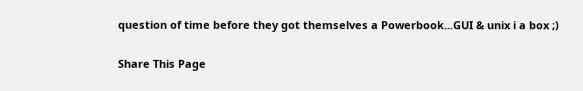question of time before they got themselves a Powerbook...GUI & unix i a box ;)


Share This Page